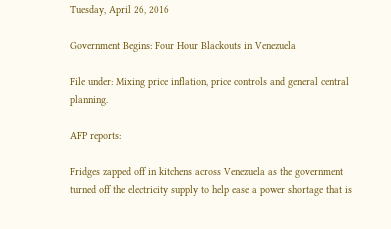Tuesday, April 26, 2016

Government Begins: Four Hour Blackouts in Venezuela

File under: Mixing price inflation, price controls and general central planning.

AFP reports:

Fridges zapped off in kitchens across Venezuela as the government turned off the electricity supply to help ease a power shortage that is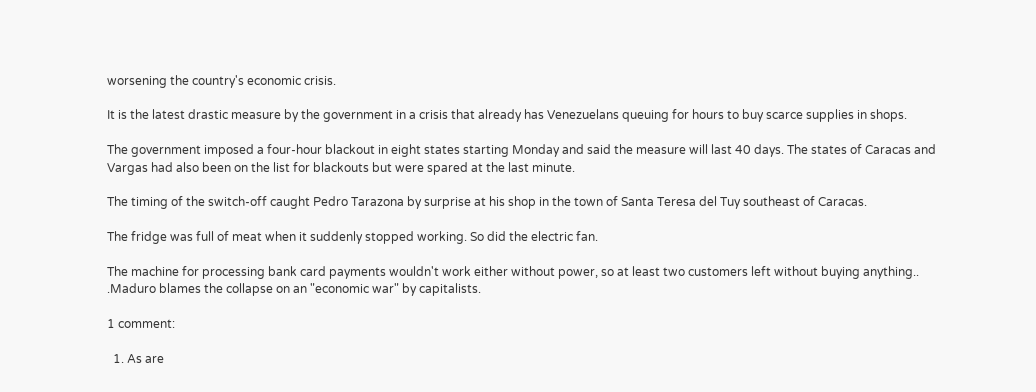worsening the country's economic crisis.

It is the latest drastic measure by the government in a crisis that already has Venezuelans queuing for hours to buy scarce supplies in shops.

The government imposed a four-hour blackout in eight states starting Monday and said the measure will last 40 days. The states of Caracas and Vargas had also been on the list for blackouts but were spared at the last minute.

The timing of the switch-off caught Pedro Tarazona by surprise at his shop in the town of Santa Teresa del Tuy southeast of Caracas.

The fridge was full of meat when it suddenly stopped working. So did the electric fan.

The machine for processing bank card payments wouldn't work either without power, so at least two customers left without buying anything..
.Maduro blames the collapse on an "economic war" by capitalists.

1 comment:

  1. As are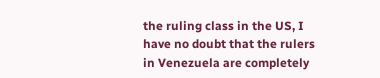the ruling class in the US, I have no doubt that the rulers in Venezuela are completely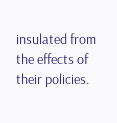insulated from the effects of their policies.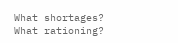What shortages? What rationing?